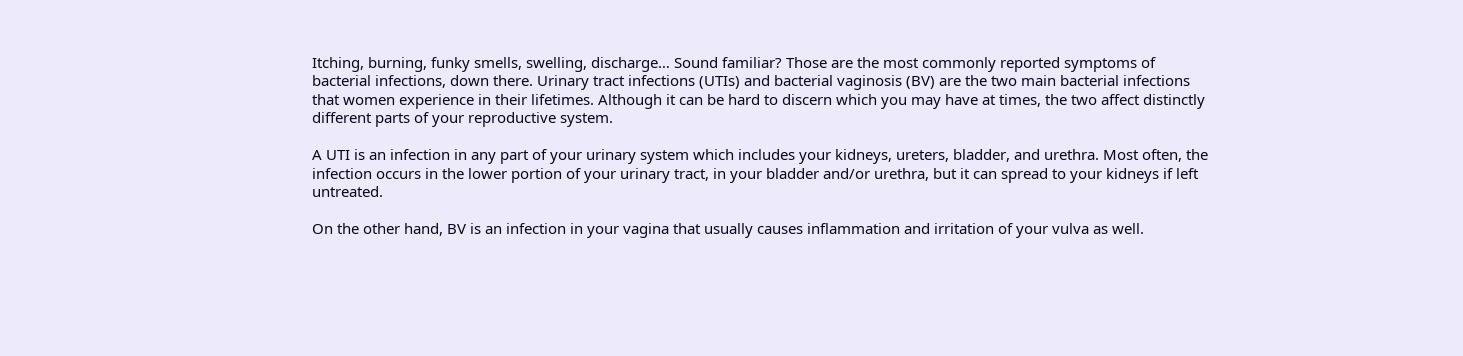Itching, burning, funky smells, swelling, discharge… Sound familiar? Those are the most commonly reported symptoms of bacterial infections, down there. Urinary tract infections (UTIs) and bacterial vaginosis (BV) are the two main bacterial infections that women experience in their lifetimes. Although it can be hard to discern which you may have at times, the two affect distinctly different parts of your reproductive system.

A UTI is an infection in any part of your urinary system which includes your kidneys, ureters, bladder, and urethra. Most often, the infection occurs in the lower portion of your urinary tract, in your bladder and/or urethra, but it can spread to your kidneys if left untreated.

On the other hand, BV is an infection in your vagina that usually causes inflammation and irritation of your vulva as well.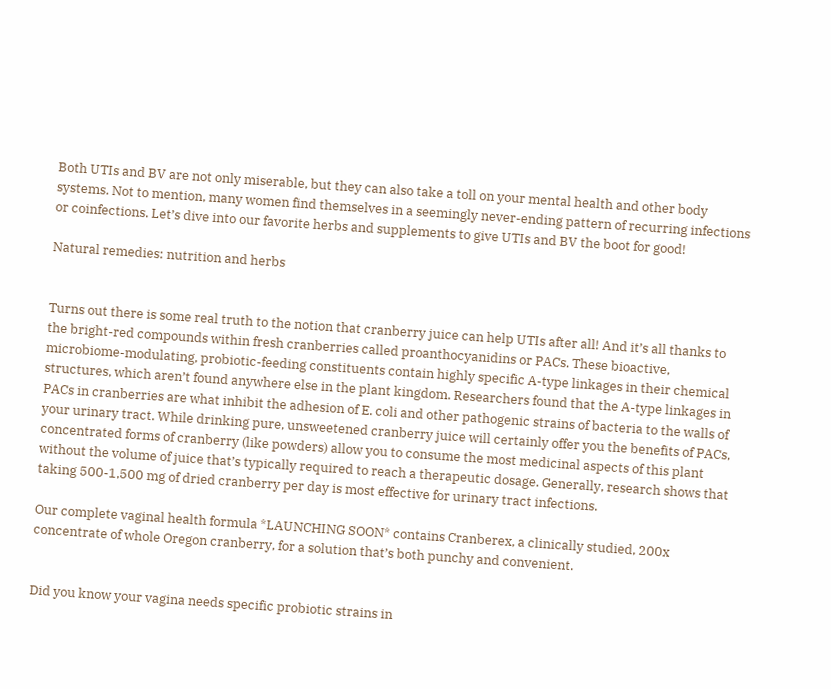Both UTIs and BV are not only miserable, but they can also take a toll on your mental health and other body systems. Not to mention, many women find themselves in a seemingly never-ending pattern of recurring infections or coinfections. Let’s dive into our favorite herbs and supplements to give UTIs and BV the boot for good!

Natural remedies: nutrition and herbs


Turns out there is some real truth to the notion that cranberry juice can help UTIs after all! And it’s all thanks to the bright-red compounds within fresh cranberries called proanthocyanidins or PACs. These bioactive, microbiome-modulating, probiotic-feeding constituents contain highly specific A-type linkages in their chemical structures, which aren’t found anywhere else in the plant kingdom. Researchers found that the A-type linkages in PACs in cranberries are what inhibit the adhesion of E. coli and other pathogenic strains of bacteria to the walls of your urinary tract. While drinking pure, unsweetened cranberry juice will certainly offer you the benefits of PACs, concentrated forms of cranberry (like powders) allow you to consume the most medicinal aspects of this plant without the volume of juice that’s typically required to reach a therapeutic dosage. Generally, research shows that taking 500-1,500 mg of dried cranberry per day is most effective for urinary tract infections.

Our complete vaginal health formula *LAUNCHING SOON* contains Cranberex, a clinically studied, 200x concentrate of whole Oregon cranberry, for a solution that’s both punchy and convenient.


Did you know your vagina needs specific probiotic strains in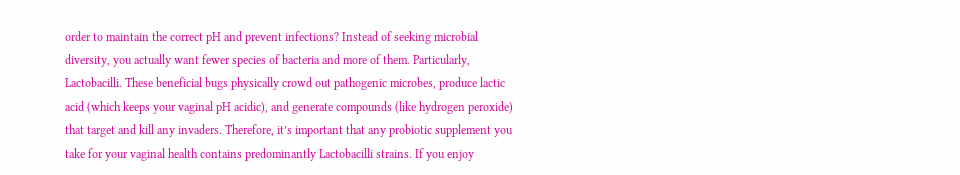order to maintain the correct pH and prevent infections? Instead of seeking microbial diversity, you actually want fewer species of bacteria and more of them. Particularly, Lactobacilli. These beneficial bugs physically crowd out pathogenic microbes, produce lactic acid (which keeps your vaginal pH acidic), and generate compounds (like hydrogen peroxide) that target and kill any invaders. Therefore, it’s important that any probiotic supplement you take for your vaginal health contains predominantly Lactobacilli strains. If you enjoy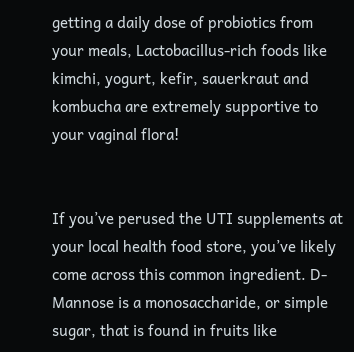getting a daily dose of probiotics from your meals, Lactobacillus-rich foods like kimchi, yogurt, kefir, sauerkraut and kombucha are extremely supportive to your vaginal flora!


If you’ve perused the UTI supplements at your local health food store, you’ve likely come across this common ingredient. D-Mannose is a monosaccharide, or simple sugar, that is found in fruits like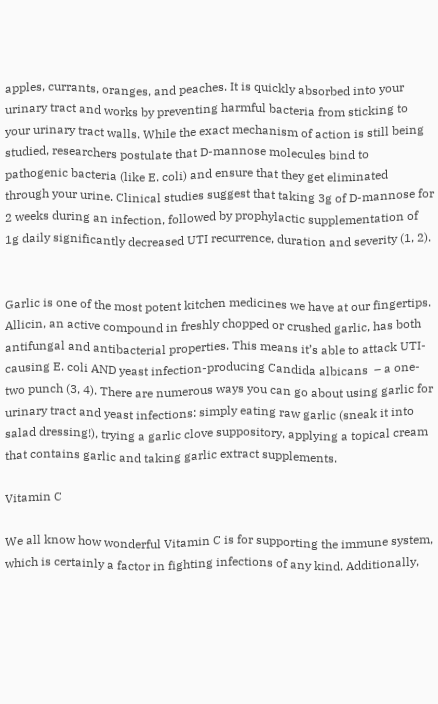apples, currants, oranges, and peaches. It is quickly absorbed into your urinary tract and works by preventing harmful bacteria from sticking to your urinary tract walls. While the exact mechanism of action is still being studied, researchers postulate that D-mannose molecules bind to pathogenic bacteria (like E. coli) and ensure that they get eliminated through your urine. Clinical studies suggest that taking 3g of D-mannose for 2 weeks during an infection, followed by prophylactic supplementation of 1g daily significantly decreased UTI recurrence, duration and severity (1, 2).


Garlic is one of the most potent kitchen medicines we have at our fingertips. Allicin, an active compound in freshly chopped or crushed garlic, has both antifungal and antibacterial properties. This means it’s able to attack UTI-causing E. coli AND yeast infection-producing Candida albicans  – a one-two punch (3, 4). There are numerous ways you can go about using garlic for urinary tract and yeast infections: simply eating raw garlic (sneak it into salad dressing!), trying a garlic clove suppository, applying a topical cream that contains garlic and taking garlic extract supplements.

Vitamin C

We all know how wonderful Vitamin C is for supporting the immune system, which is certainly a factor in fighting infections of any kind. Additionally,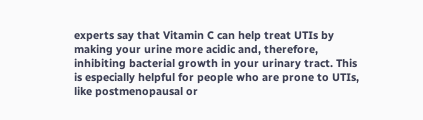experts say that Vitamin C can help treat UTIs by making your urine more acidic and, therefore, inhibiting bacterial growth in your urinary tract. This is especially helpful for people who are prone to UTIs, like postmenopausal or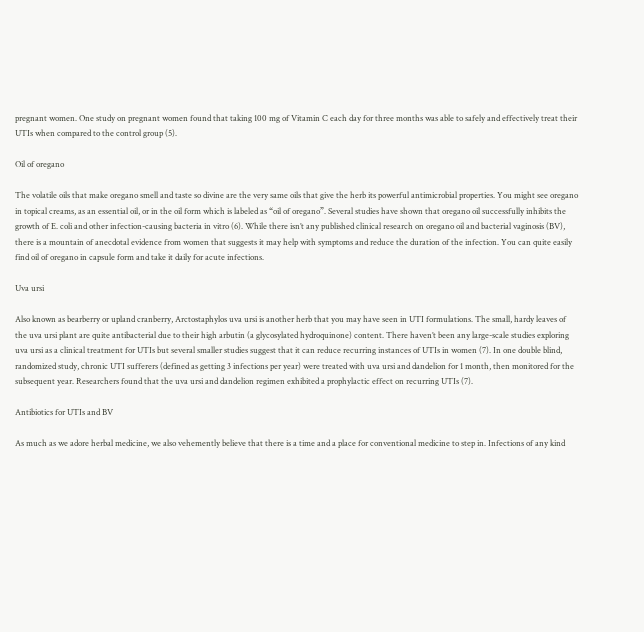pregnant women. One study on pregnant women found that taking 100 mg of Vitamin C each day for three months was able to safely and effectively treat their UTIs when compared to the control group (5).

Oil of oregano

The volatile oils that make oregano smell and taste so divine are the very same oils that give the herb its powerful antimicrobial properties. You might see oregano in topical creams, as an essential oil, or in the oil form which is labeled as “oil of oregano”. Several studies have shown that oregano oil successfully inhibits the growth of E. coli and other infection-causing bacteria in vitro (6). While there isn’t any published clinical research on oregano oil and bacterial vaginosis (BV), there is a mountain of anecdotal evidence from women that suggests it may help with symptoms and reduce the duration of the infection. You can quite easily find oil of oregano in capsule form and take it daily for acute infections.

Uva ursi

Also known as bearberry or upland cranberry, Arctostaphylos uva ursi is another herb that you may have seen in UTI formulations. The small, hardy leaves of the uva ursi plant are quite antibacterial due to their high arbutin (a glycosylated hydroquinone) content. There haven’t been any large-scale studies exploring uva ursi as a clinical treatment for UTIs but several smaller studies suggest that it can reduce recurring instances of UTIs in women (7). In one double blind, randomized study, chronic UTI sufferers (defined as getting 3 infections per year) were treated with uva ursi and dandelion for 1 month, then monitored for the subsequent year. Researchers found that the uva ursi and dandelion regimen exhibited a prophylactic effect on recurring UTIs (7).

Antibiotics for UTIs and BV

As much as we adore herbal medicine, we also vehemently believe that there is a time and a place for conventional medicine to step in. Infections of any kind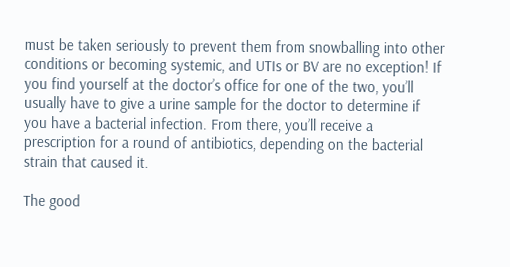must be taken seriously to prevent them from snowballing into other conditions or becoming systemic, and UTIs or BV are no exception! If you find yourself at the doctor’s office for one of the two, you’ll usually have to give a urine sample for the doctor to determine if you have a bacterial infection. From there, you’ll receive a prescription for a round of antibiotics, depending on the bacterial strain that caused it.

The good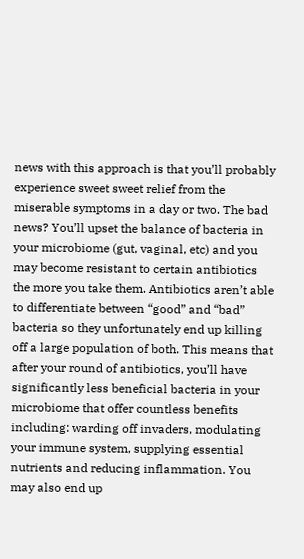news with this approach is that you’ll probably experience sweet sweet relief from the miserable symptoms in a day or two. The bad news? You’ll upset the balance of bacteria in your microbiome (gut, vaginal, etc) and you may become resistant to certain antibiotics the more you take them. Antibiotics aren’t able to differentiate between “good” and “bad” bacteria so they unfortunately end up killing off a large population of both. This means that after your round of antibiotics, you’ll have significantly less beneficial bacteria in your microbiome that offer countless benefits including: warding off invaders, modulating your immune system, supplying essential nutrients and reducing inflammation. You may also end up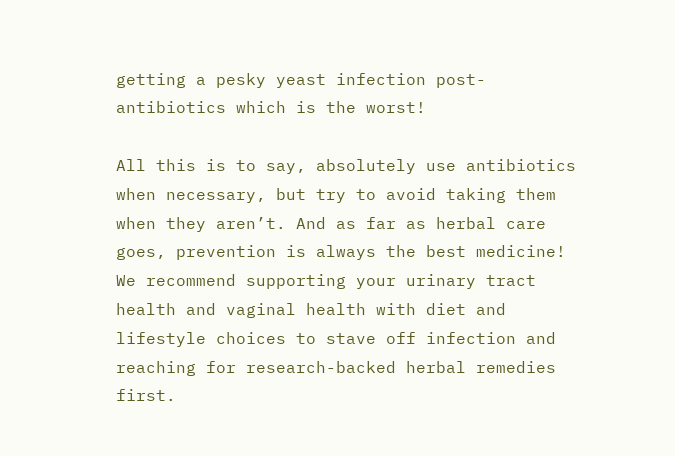getting a pesky yeast infection post-antibiotics which is the worst!

All this is to say, absolutely use antibiotics when necessary, but try to avoid taking them when they aren’t. And as far as herbal care goes, prevention is always the best medicine! We recommend supporting your urinary tract health and vaginal health with diet and lifestyle choices to stave off infection and reaching for research-backed herbal remedies first.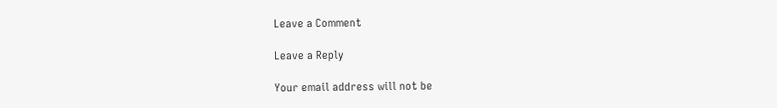Leave a Comment

Leave a Reply

Your email address will not be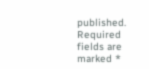published. Required fields are marked *